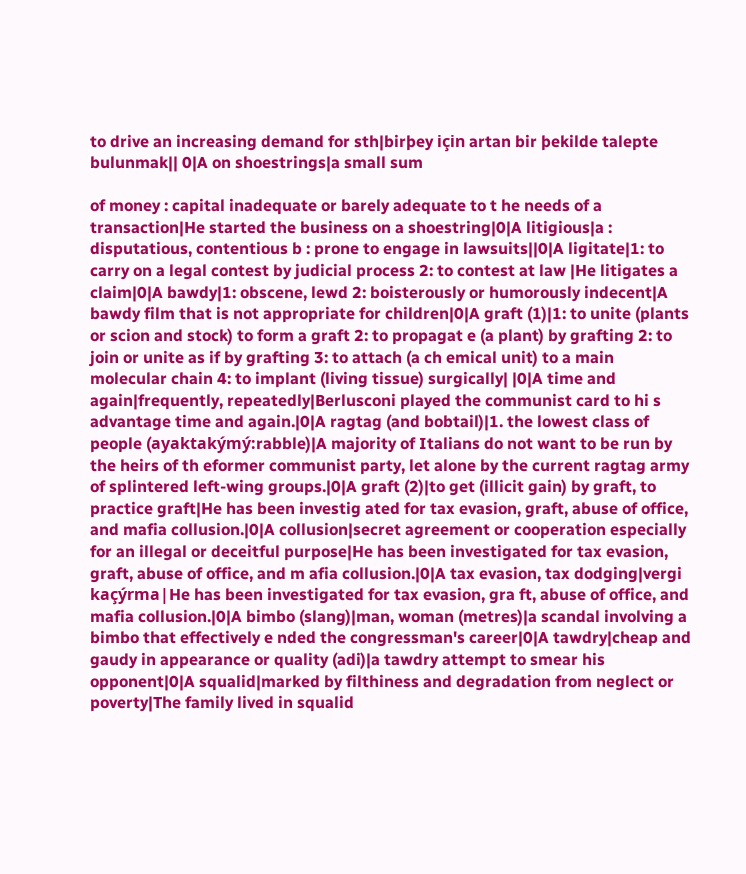to drive an increasing demand for sth|birþey için artan bir þekilde talepte bulunmak|| 0|A on shoestrings|a small sum

of money : capital inadequate or barely adequate to t he needs of a transaction|He started the business on a shoestring|0|A litigious|a : disputatious, contentious b : prone to engage in lawsuits||0|A ligitate|1: to carry on a legal contest by judicial process 2: to contest at law |He litigates a claim|0|A bawdy|1: obscene, lewd 2: boisterously or humorously indecent|A bawdy film that is not appropriate for children|0|A graft (1)|1: to unite (plants or scion and stock) to form a graft 2: to propagat e (a plant) by grafting 2: to join or unite as if by grafting 3: to attach (a ch emical unit) to a main molecular chain 4: to implant (living tissue) surgically| |0|A time and again|frequently, repeatedly|Berlusconi played the communist card to hi s advantage time and again.|0|A ragtag (and bobtail)|1. the lowest class of people (ayaktakýmý:rabble)|A majority of Italians do not want to be run by the heirs of th eformer communist party, let alone by the current ragtag army of splintered left-wing groups.|0|A graft (2)|to get (illicit gain) by graft, to practice graft|He has been investig ated for tax evasion, graft, abuse of office, and mafia collusion.|0|A collusion|secret agreement or cooperation especially for an illegal or deceitful purpose|He has been investigated for tax evasion, graft, abuse of office, and m afia collusion.|0|A tax evasion, tax dodging|vergi kaçýrma|He has been investigated for tax evasion, gra ft, abuse of office, and mafia collusion.|0|A bimbo (slang)|man, woman (metres)|a scandal involving a bimbo that effectively e nded the congressman's career|0|A tawdry|cheap and gaudy in appearance or quality (adi)|a tawdry attempt to smear his opponent|0|A squalid|marked by filthiness and degradation from neglect or poverty|The family lived in squalid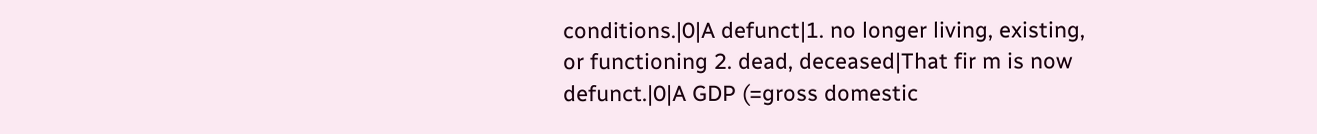conditions.|0|A defunct|1. no longer living, existing, or functioning 2. dead, deceased|That fir m is now defunct.|0|A GDP (=gross domestic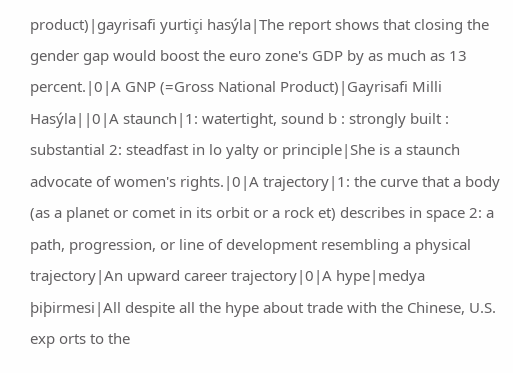product)|gayrisafi yurtiçi hasýla|The report shows that closing the gender gap would boost the euro zone's GDP by as much as 13 percent.|0|A GNP (=Gross National Product)|Gayrisafi Milli Hasýla||0|A staunch|1: watertight, sound b : strongly built : substantial 2: steadfast in lo yalty or principle|She is a staunch advocate of women's rights.|0|A trajectory|1: the curve that a body (as a planet or comet in its orbit or a rock et) describes in space 2: a path, progression, or line of development resembling a physical trajectory|An upward career trajectory|0|A hype|medya þiþirmesi|All despite all the hype about trade with the Chinese, U.S. exp orts to the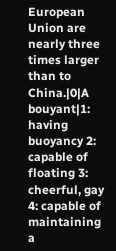European Union are nearly three times larger than to China.|0|A bouyant|1: having buoyancy 2: capable of floating 3: cheerful, gay 4: capable of maintaining a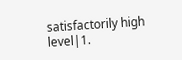satisfactorily high level|1.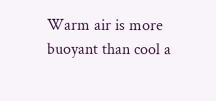Warm air is more buoyant than cool a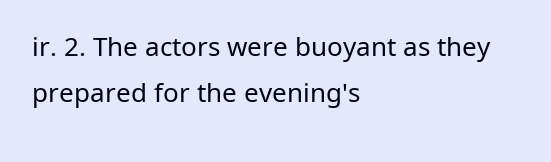ir. 2. The actors were buoyant as they prepared for the evening's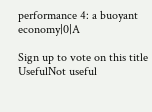performance 4: a buoyant economy|0|A

Sign up to vote on this title
UsefulNot useful